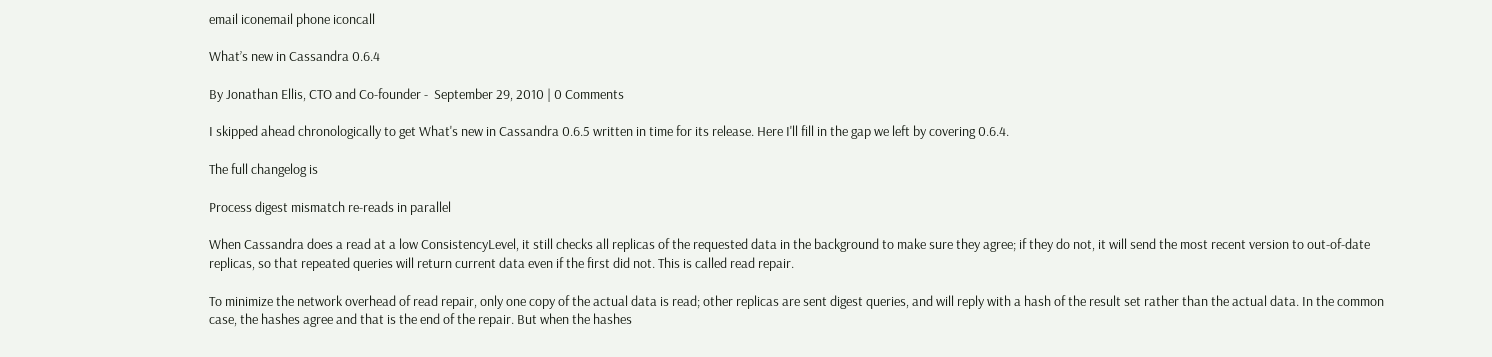email iconemail phone iconcall

What’s new in Cassandra 0.6.4

By Jonathan Ellis, CTO and Co-founder -  September 29, 2010 | 0 Comments

I skipped ahead chronologically to get What's new in Cassandra 0.6.5 written in time for its release. Here I'll fill in the gap we left by covering 0.6.4.

The full changelog is

Process digest mismatch re-reads in parallel

When Cassandra does a read at a low ConsistencyLevel, it still checks all replicas of the requested data in the background to make sure they agree; if they do not, it will send the most recent version to out-of-date replicas, so that repeated queries will return current data even if the first did not. This is called read repair.

To minimize the network overhead of read repair, only one copy of the actual data is read; other replicas are sent digest queries, and will reply with a hash of the result set rather than the actual data. In the common case, the hashes agree and that is the end of the repair. But when the hashes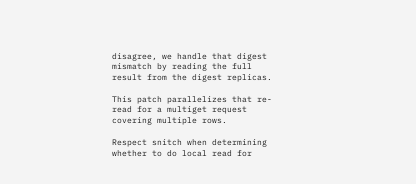disagree, we handle that digest mismatch by reading the full result from the digest replicas.

This patch parallelizes that re-read for a multiget request covering multiple rows.

Respect snitch when determining whether to do local read for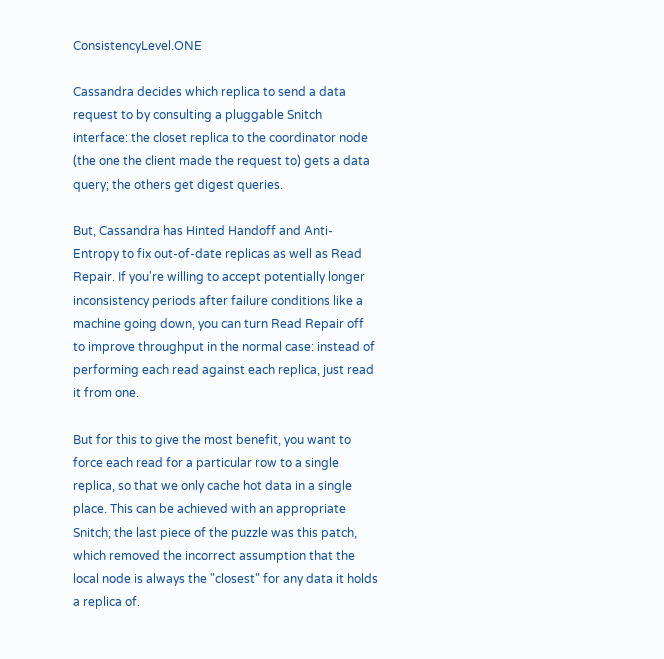ConsistencyLevel.ONE

Cassandra decides which replica to send a data request to by consulting a pluggable Snitch interface: the closet replica to the coordinator node (the one the client made the request to) gets a data query; the others get digest queries.

But, Cassandra has Hinted Handoff and Anti-Entropy to fix out-of-date replicas as well as Read Repair. If you're willing to accept potentially longer inconsistency periods after failure conditions like a machine going down, you can turn Read Repair off to improve throughput in the normal case: instead of performing each read against each replica, just read it from one.

But for this to give the most benefit, you want to force each read for a particular row to a single replica, so that we only cache hot data in a single place. This can be achieved with an appropriate Snitch; the last piece of the puzzle was this patch, which removed the incorrect assumption that the local node is always the "closest" for any data it holds a replica of.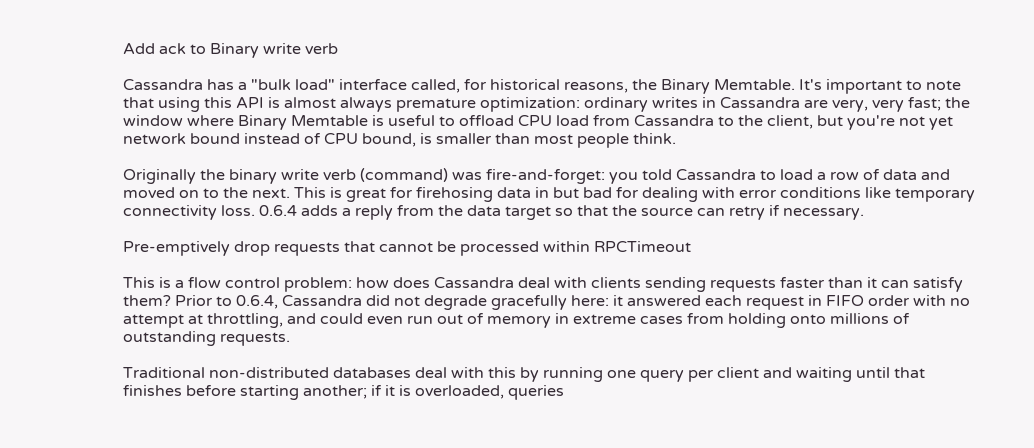Add ack to Binary write verb

Cassandra has a "bulk load" interface called, for historical reasons, the Binary Memtable. It's important to note that using this API is almost always premature optimization: ordinary writes in Cassandra are very, very fast; the window where Binary Memtable is useful to offload CPU load from Cassandra to the client, but you're not yet network bound instead of CPU bound, is smaller than most people think.

Originally the binary write verb (command) was fire-and-forget: you told Cassandra to load a row of data and moved on to the next. This is great for firehosing data in but bad for dealing with error conditions like temporary connectivity loss. 0.6.4 adds a reply from the data target so that the source can retry if necessary.

Pre-emptively drop requests that cannot be processed within RPCTimeout

This is a flow control problem: how does Cassandra deal with clients sending requests faster than it can satisfy them? Prior to 0.6.4, Cassandra did not degrade gracefully here: it answered each request in FIFO order with no attempt at throttling, and could even run out of memory in extreme cases from holding onto millions of outstanding requests.

Traditional non-distributed databases deal with this by running one query per client and waiting until that finishes before starting another; if it is overloaded, queries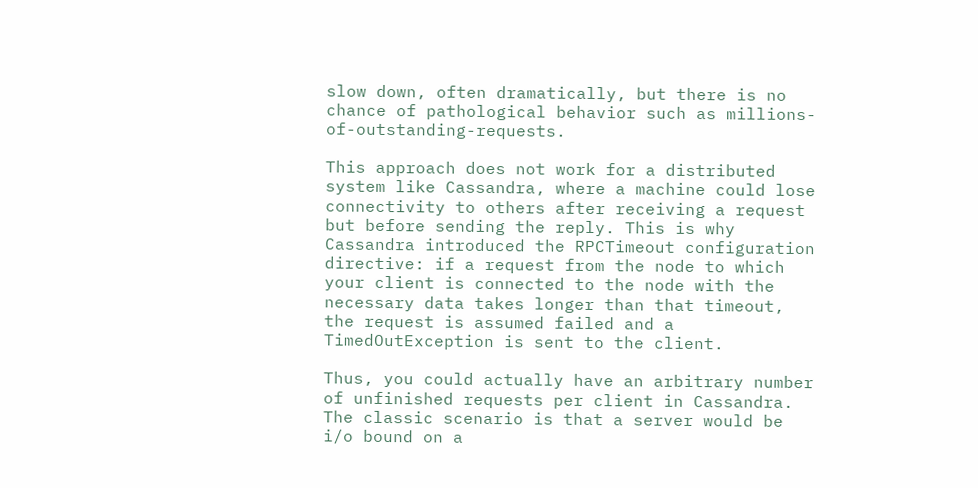slow down, often dramatically, but there is no chance of pathological behavior such as millions-of-outstanding-requests.

This approach does not work for a distributed system like Cassandra, where a machine could lose connectivity to others after receiving a request but before sending the reply. This is why Cassandra introduced the RPCTimeout configuration directive: if a request from the node to which your client is connected to the node with the necessary data takes longer than that timeout, the request is assumed failed and a TimedOutException is sent to the client.

Thus, you could actually have an arbitrary number of unfinished requests per client in Cassandra. The classic scenario is that a server would be i/o bound on a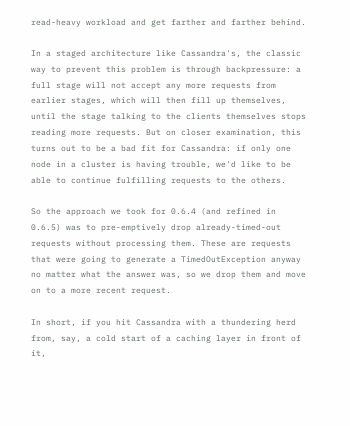read-heavy workload and get farther and farther behind.

In a staged architecture like Cassandra's, the classic way to prevent this problem is through backpressure: a full stage will not accept any more requests from earlier stages, which will then fill up themselves, until the stage talking to the clients themselves stops reading more requests. But on closer examination, this turns out to be a bad fit for Cassandra: if only one node in a cluster is having trouble, we'd like to be able to continue fulfilling requests to the others.

So the approach we took for 0.6.4 (and refined in 0.6.5) was to pre-emptively drop already-timed-out requests without processing them. These are requests that were going to generate a TimedOutException anyway no matter what the answer was, so we drop them and move on to a more recent request.

In short, if you hit Cassandra with a thundering herd from, say, a cold start of a caching layer in front of it,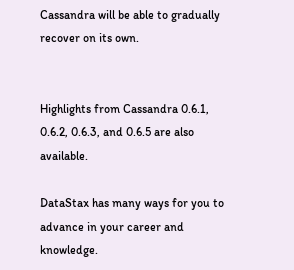Cassandra will be able to gradually recover on its own.


Highlights from Cassandra 0.6.1, 0.6.2, 0.6.3, and 0.6.5 are also available.

DataStax has many ways for you to advance in your career and knowledge.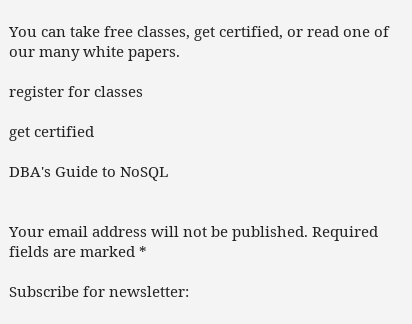You can take free classes, get certified, or read one of our many white papers.

register for classes

get certified

DBA's Guide to NoSQL


Your email address will not be published. Required fields are marked *

Subscribe for newsletter: